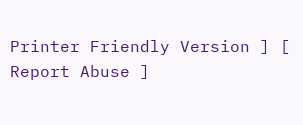Printer Friendly Version ] [ Report Abuse ]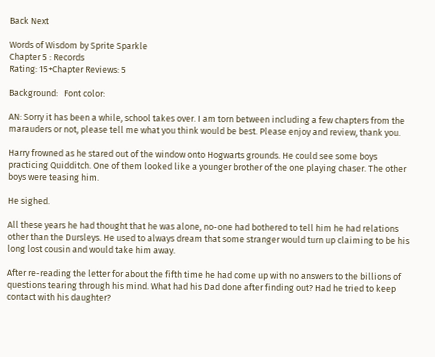Back Next

Words of Wisdom by Sprite Sparkle
Chapter 5 : Records
Rating: 15+Chapter Reviews: 5

Background:   Font color:

AN: Sorry it has been a while, school takes over. I am torn between including a few chapters from the marauders or not, please tell me what you think would be best. Please enjoy and review, thank you.

Harry frowned as he stared out of the window onto Hogwarts grounds. He could see some boys practicing Quidditch. One of them looked like a younger brother of the one playing chaser. The other boys were teasing him.

He sighed.

All these years he had thought that he was alone, no-one had bothered to tell him he had relations other than the Dursleys. He used to always dream that some stranger would turn up claiming to be his long lost cousin and would take him away.

After re-reading the letter for about the fifth time he had come up with no answers to the billions of questions tearing through his mind. What had his Dad done after finding out? Had he tried to keep contact with his daughter?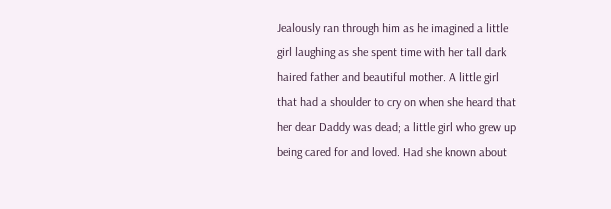Jealously ran through him as he imagined a little girl laughing as she spent time with her tall dark haired father and beautiful mother. A little girl that had a shoulder to cry on when she heard that her dear Daddy was dead; a little girl who grew up being cared for and loved. Had she known about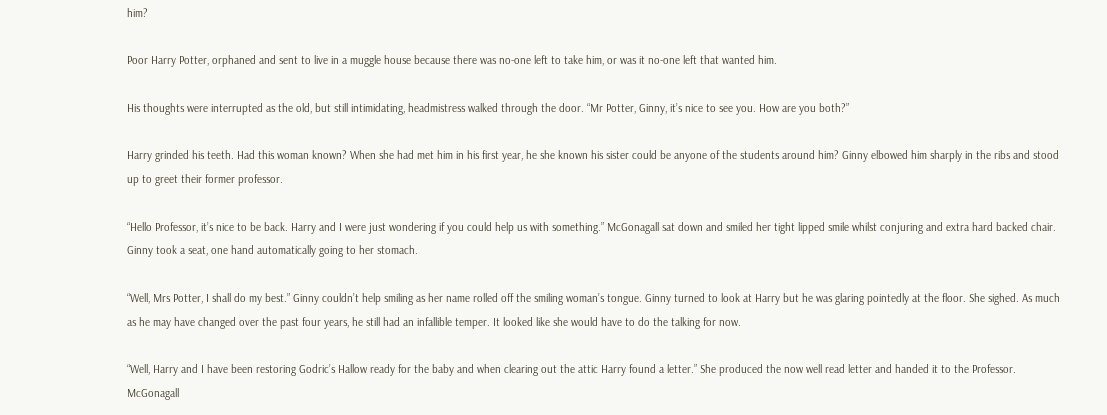him?

Poor Harry Potter, orphaned and sent to live in a muggle house because there was no-one left to take him, or was it no-one left that wanted him.

His thoughts were interrupted as the old, but still intimidating, headmistress walked through the door. “Mr Potter, Ginny, it’s nice to see you. How are you both?”

Harry grinded his teeth. Had this woman known? When she had met him in his first year, he she known his sister could be anyone of the students around him? Ginny elbowed him sharply in the ribs and stood up to greet their former professor.

“Hello Professor, it’s nice to be back. Harry and I were just wondering if you could help us with something.” McGonagall sat down and smiled her tight lipped smile whilst conjuring and extra hard backed chair. Ginny took a seat, one hand automatically going to her stomach.

“Well, Mrs Potter, I shall do my best.” Ginny couldn’t help smiling as her name rolled off the smiling woman’s tongue. Ginny turned to look at Harry but he was glaring pointedly at the floor. She sighed. As much as he may have changed over the past four years, he still had an infallible temper. It looked like she would have to do the talking for now.

“Well, Harry and I have been restoring Godric’s Hallow ready for the baby and when clearing out the attic Harry found a letter.” She produced the now well read letter and handed it to the Professor. McGonagall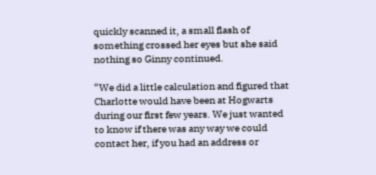quickly scanned it, a small flash of something crossed her eyes but she said nothing so Ginny continued.

“We did a little calculation and figured that Charlotte would have been at Hogwarts during our first few years. We just wanted to know if there was any way we could contact her, if you had an address or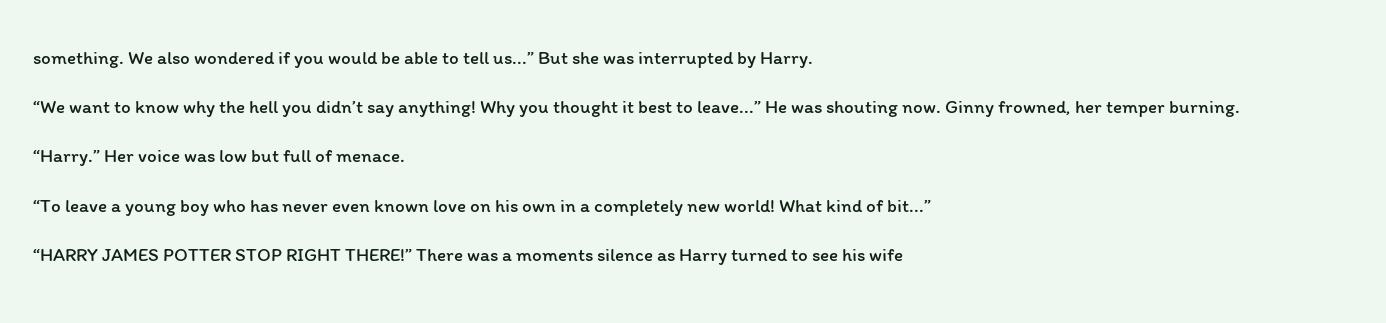something. We also wondered if you would be able to tell us...” But she was interrupted by Harry.

“We want to know why the hell you didn’t say anything! Why you thought it best to leave...” He was shouting now. Ginny frowned, her temper burning.

“Harry.” Her voice was low but full of menace.

“To leave a young boy who has never even known love on his own in a completely new world! What kind of bit...”

“HARRY JAMES POTTER STOP RIGHT THERE!” There was a moments silence as Harry turned to see his wife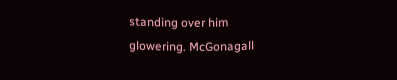standing over him glowering. McGonagall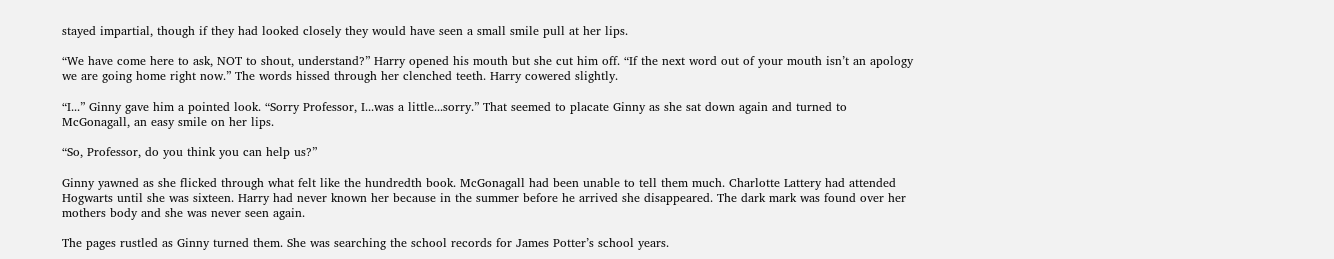stayed impartial, though if they had looked closely they would have seen a small smile pull at her lips.

“We have come here to ask, NOT to shout, understand?” Harry opened his mouth but she cut him off. “If the next word out of your mouth isn’t an apology we are going home right now.” The words hissed through her clenched teeth. Harry cowered slightly.

“I...” Ginny gave him a pointed look. “Sorry Professor, I...was a little...sorry.” That seemed to placate Ginny as she sat down again and turned to McGonagall, an easy smile on her lips.

“So, Professor, do you think you can help us?”

Ginny yawned as she flicked through what felt like the hundredth book. McGonagall had been unable to tell them much. Charlotte Lattery had attended Hogwarts until she was sixteen. Harry had never known her because in the summer before he arrived she disappeared. The dark mark was found over her mothers body and she was never seen again.

The pages rustled as Ginny turned them. She was searching the school records for James Potter’s school years.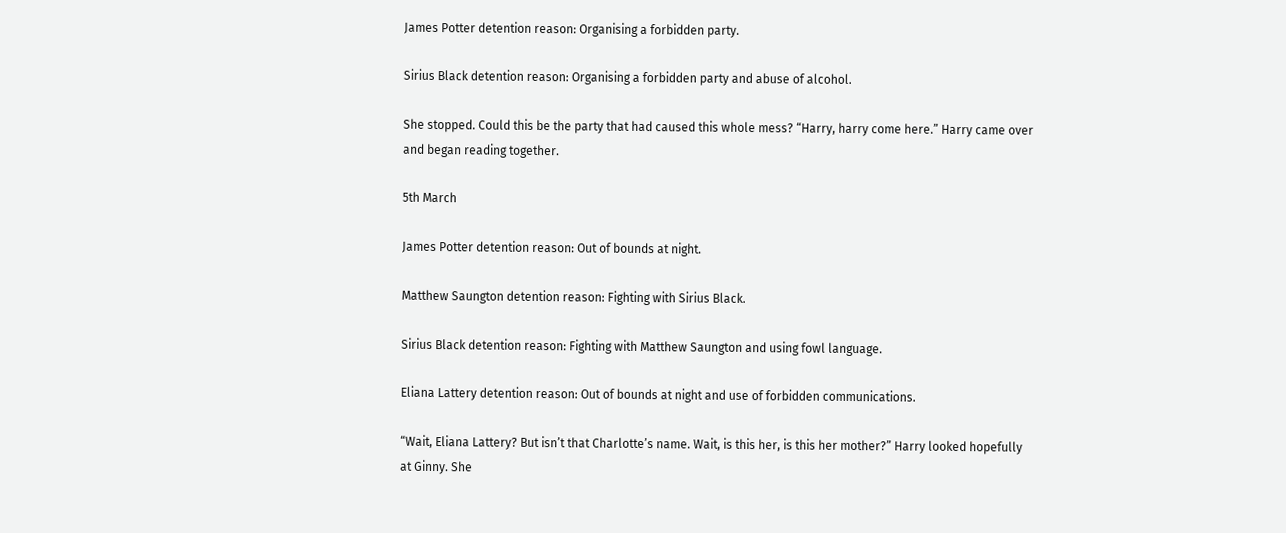James Potter detention reason: Organising a forbidden party.

Sirius Black detention reason: Organising a forbidden party and abuse of alcohol.

She stopped. Could this be the party that had caused this whole mess? “Harry, harry come here.” Harry came over and began reading together.

5th March

James Potter detention reason: Out of bounds at night.

Matthew Saungton detention reason: Fighting with Sirius Black.

Sirius Black detention reason: Fighting with Matthew Saungton and using fowl language.

Eliana Lattery detention reason: Out of bounds at night and use of forbidden communications.

“Wait, Eliana Lattery? But isn’t that Charlotte’s name. Wait, is this her, is this her mother?” Harry looked hopefully at Ginny. She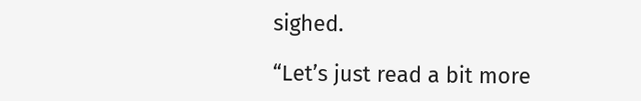sighed.

“Let’s just read a bit more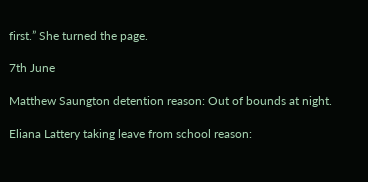first.” She turned the page.

7th June

Matthew Saungton detention reason: Out of bounds at night.

Eliana Lattery taking leave from school reason: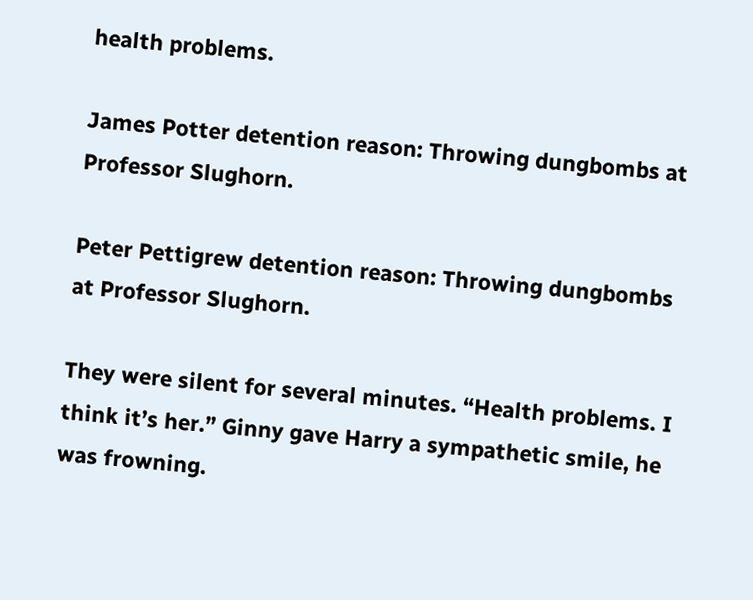health problems.

James Potter detention reason: Throwing dungbombs at Professor Slughorn.

Peter Pettigrew detention reason: Throwing dungbombs at Professor Slughorn.

They were silent for several minutes. “Health problems. I think it’s her.” Ginny gave Harry a sympathetic smile, he was frowning.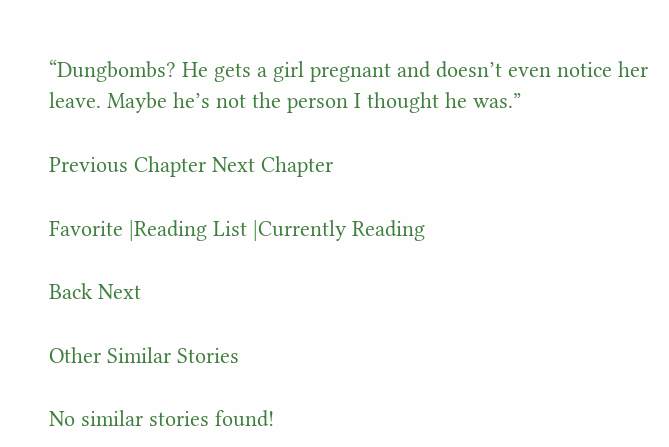“Dungbombs? He gets a girl pregnant and doesn’t even notice her leave. Maybe he’s not the person I thought he was.”

Previous Chapter Next Chapter

Favorite |Reading List |Currently Reading

Back Next

Other Similar Stories

No similar stories found!